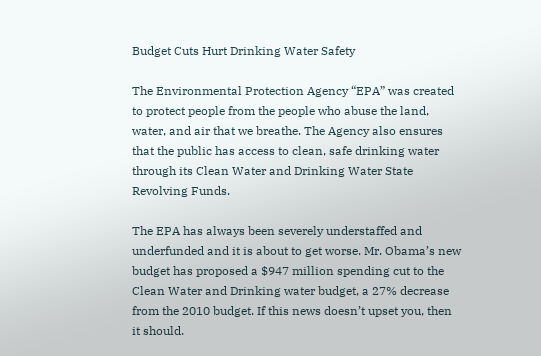Budget Cuts Hurt Drinking Water Safety

The Environmental Protection Agency “EPA” was created to protect people from the people who abuse the land, water, and air that we breathe. The Agency also ensures that the public has access to clean, safe drinking water through its Clean Water and Drinking Water State Revolving Funds.

The EPA has always been severely understaffed and underfunded and it is about to get worse. Mr. Obama’s new budget has proposed a $947 million spending cut to the Clean Water and Drinking water budget, a 27% decrease from the 2010 budget. If this news doesn’t upset you, then it should.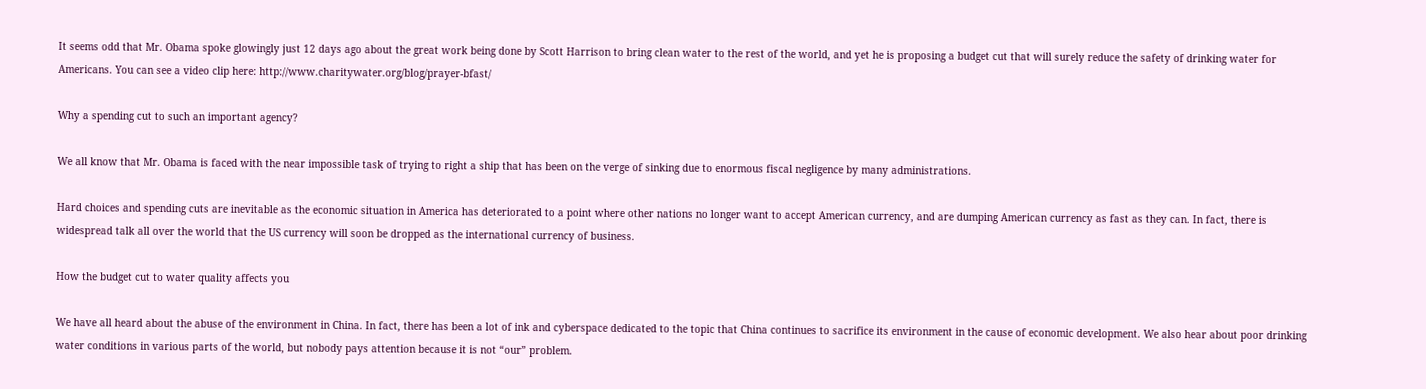It seems odd that Mr. Obama spoke glowingly just 12 days ago about the great work being done by Scott Harrison to bring clean water to the rest of the world, and yet he is proposing a budget cut that will surely reduce the safety of drinking water for Americans. You can see a video clip here: http://www.charitywater.org/blog/prayer-bfast/

Why a spending cut to such an important agency?

We all know that Mr. Obama is faced with the near impossible task of trying to right a ship that has been on the verge of sinking due to enormous fiscal negligence by many administrations.

Hard choices and spending cuts are inevitable as the economic situation in America has deteriorated to a point where other nations no longer want to accept American currency, and are dumping American currency as fast as they can. In fact, there is widespread talk all over the world that the US currency will soon be dropped as the international currency of business.

How the budget cut to water quality affects you

We have all heard about the abuse of the environment in China. In fact, there has been a lot of ink and cyberspace dedicated to the topic that China continues to sacrifice its environment in the cause of economic development. We also hear about poor drinking water conditions in various parts of the world, but nobody pays attention because it is not “our” problem.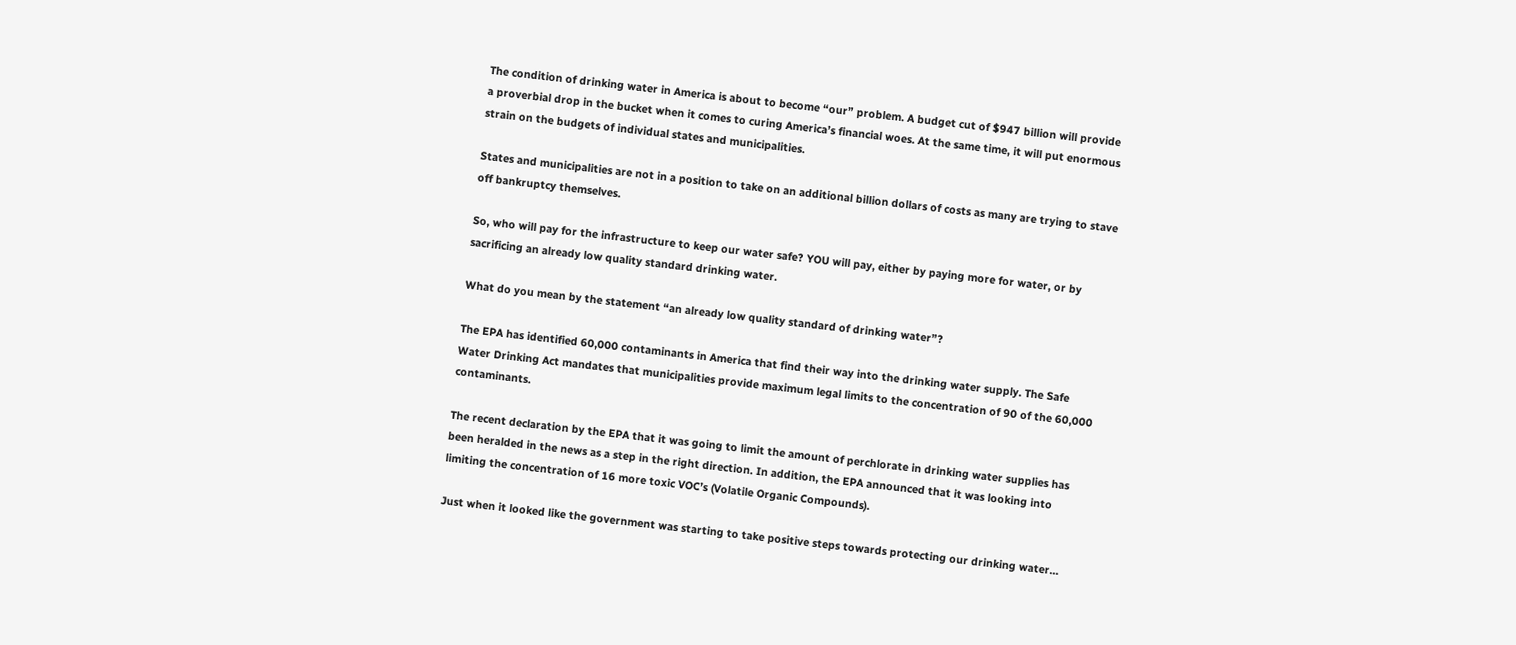The condition of drinking water in America is about to become “our” problem. A budget cut of $947 billion will provide a proverbial drop in the bucket when it comes to curing America’s financial woes. At the same time, it will put enormous strain on the budgets of individual states and municipalities.

States and municipalities are not in a position to take on an additional billion dollars of costs as many are trying to stave off bankruptcy themselves.

So, who will pay for the infrastructure to keep our water safe? YOU will pay, either by paying more for water, or by sacrificing an already low quality standard drinking water.

What do you mean by the statement “an already low quality standard of drinking water”?

The EPA has identified 60,000 contaminants in America that find their way into the drinking water supply. The Safe Water Drinking Act mandates that municipalities provide maximum legal limits to the concentration of 90 of the 60,000 contaminants.

The recent declaration by the EPA that it was going to limit the amount of perchlorate in drinking water supplies has been heralded in the news as a step in the right direction. In addition, the EPA announced that it was looking into limiting the concentration of 16 more toxic VOC’s (Volatile Organic Compounds).

Just when it looked like the government was starting to take positive steps towards protecting our drinking water…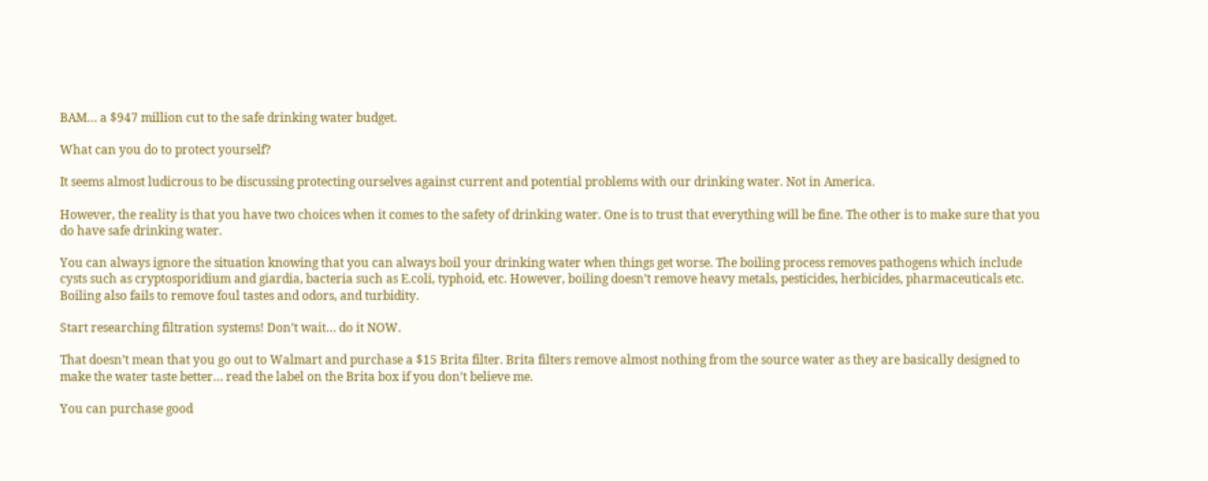BAM… a $947 million cut to the safe drinking water budget.

What can you do to protect yourself?

It seems almost ludicrous to be discussing protecting ourselves against current and potential problems with our drinking water. Not in America.

However, the reality is that you have two choices when it comes to the safety of drinking water. One is to trust that everything will be fine. The other is to make sure that you do have safe drinking water.

You can always ignore the situation knowing that you can always boil your drinking water when things get worse. The boiling process removes pathogens which include cysts such as cryptosporidium and giardia, bacteria such as E.coli, typhoid, etc. However, boiling doesn’t remove heavy metals, pesticides, herbicides, pharmaceuticals etc. Boiling also fails to remove foul tastes and odors, and turbidity.

Start researching filtration systems! Don’t wait… do it NOW.

That doesn’t mean that you go out to Walmart and purchase a $15 Brita filter. Brita filters remove almost nothing from the source water as they are basically designed to make the water taste better… read the label on the Brita box if you don’t believe me.

You can purchase good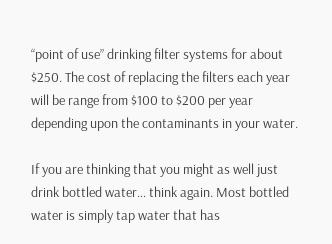“point of use” drinking filter systems for about $250. The cost of replacing the filters each year will be range from $100 to $200 per year depending upon the contaminants in your water.

If you are thinking that you might as well just drink bottled water… think again. Most bottled water is simply tap water that has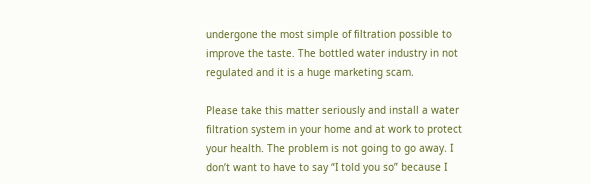undergone the most simple of filtration possible to improve the taste. The bottled water industry in not regulated and it is a huge marketing scam.

Please take this matter seriously and install a water filtration system in your home and at work to protect your health. The problem is not going to go away. I don’t want to have to say “I told you so” because I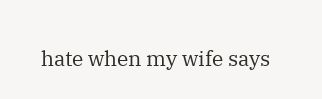hate when my wife says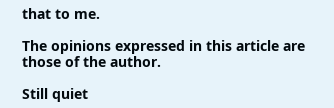that to me.

The opinions expressed in this article are those of the author.

Still quiet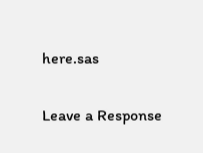here.sas

Leave a Response